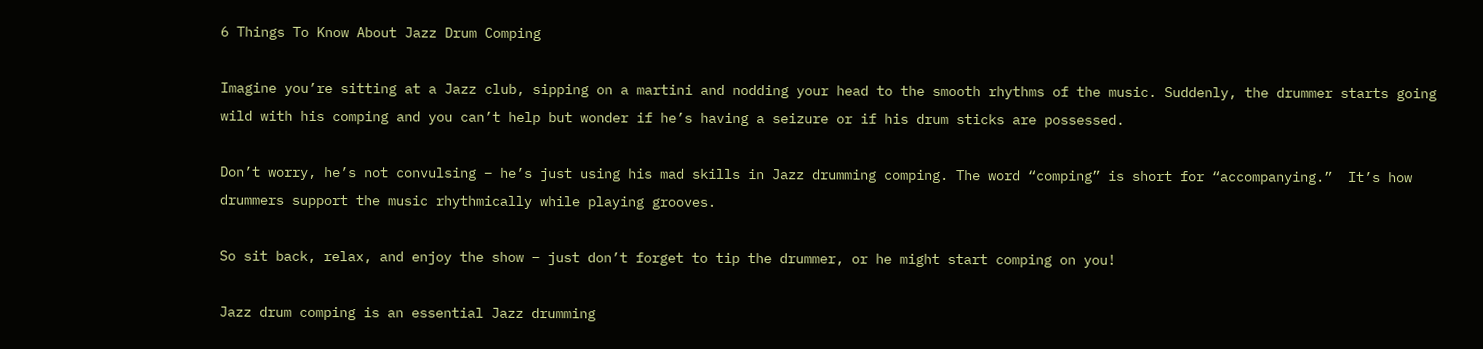6 Things To Know About Jazz Drum Comping

Imagine you’re sitting at a Jazz club, sipping on a martini and nodding your head to the smooth rhythms of the music. Suddenly, the drummer starts going wild with his comping and you can’t help but wonder if he’s having a seizure or if his drum sticks are possessed.

Don’t worry, he’s not convulsing – he’s just using his mad skills in Jazz drumming comping. The word “comping” is short for “accompanying.”  It’s how drummers support the music rhythmically while playing grooves.

So sit back, relax, and enjoy the show – just don’t forget to tip the drummer, or he might start comping on you!

Jazz drum comping is an essential Jazz drumming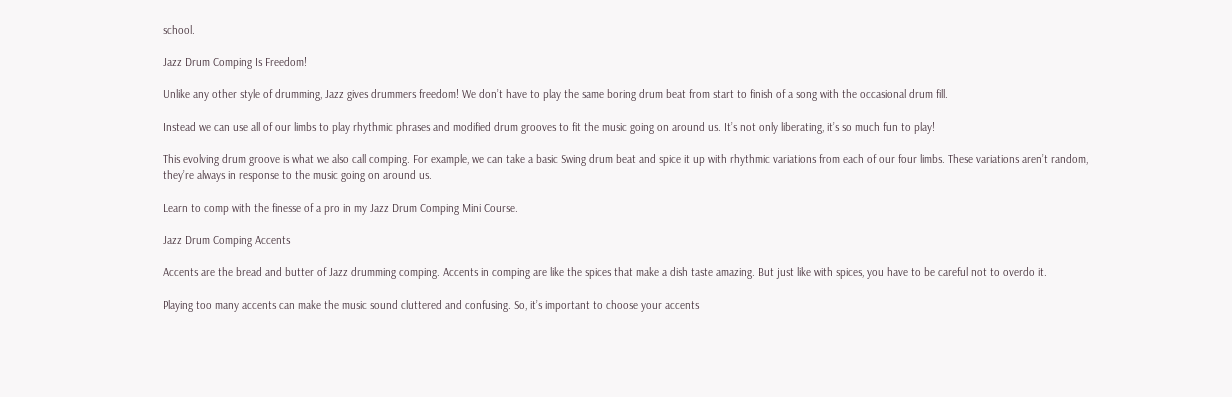school.

Jazz Drum Comping Is Freedom!

Unlike any other style of drumming, Jazz gives drummers freedom! We don’t have to play the same boring drum beat from start to finish of a song with the occasional drum fill.

Instead we can use all of our limbs to play rhythmic phrases and modified drum grooves to fit the music going on around us. It’s not only liberating, it’s so much fun to play!

This evolving drum groove is what we also call comping. For example, we can take a basic Swing drum beat and spice it up with rhythmic variations from each of our four limbs. These variations aren’t random, they’re always in response to the music going on around us.

Learn to comp with the finesse of a pro in my Jazz Drum Comping Mini Course.

Jazz Drum Comping Accents

Accents are the bread and butter of Jazz drumming comping. Accents in comping are like the spices that make a dish taste amazing. But just like with spices, you have to be careful not to overdo it.

Playing too many accents can make the music sound cluttered and confusing. So, it’s important to choose your accents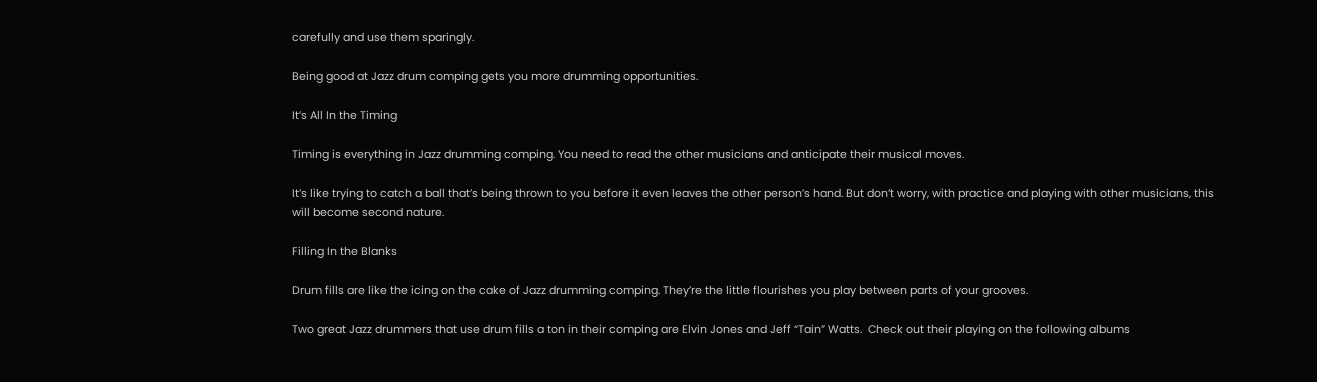carefully and use them sparingly.

Being good at Jazz drum comping gets you more drumming opportunities.

It’s All In the Timing

Timing is everything in Jazz drumming comping. You need to read the other musicians and anticipate their musical moves.

It’s like trying to catch a ball that’s being thrown to you before it even leaves the other person’s hand. But don’t worry, with practice and playing with other musicians, this will become second nature.

Filling In the Blanks

Drum fills are like the icing on the cake of Jazz drumming comping. They’re the little flourishes you play between parts of your grooves.

Two great Jazz drummers that use drum fills a ton in their comping are Elvin Jones and Jeff “Tain” Watts.  Check out their playing on the following albums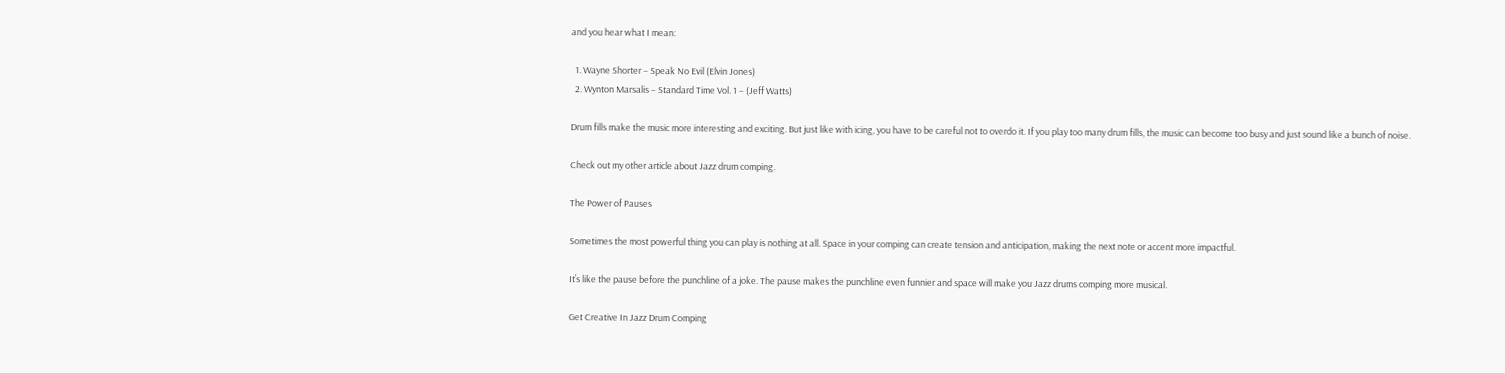and you hear what I mean:

  1. Wayne Shorter – Speak No Evil (Elvin Jones)
  2. Wynton Marsalis – Standard Time Vol. 1 – (Jeff Watts)

Drum fills make the music more interesting and exciting. But just like with icing, you have to be careful not to overdo it. If you play too many drum fills, the music can become too busy and just sound like a bunch of noise.

Check out my other article about Jazz drum comping.

The Power of Pauses

Sometimes the most powerful thing you can play is nothing at all. Space in your comping can create tension and anticipation, making the next note or accent more impactful.

It’s like the pause before the punchline of a joke. The pause makes the punchline even funnier and space will make you Jazz drums comping more musical.

Get Creative In Jazz Drum Comping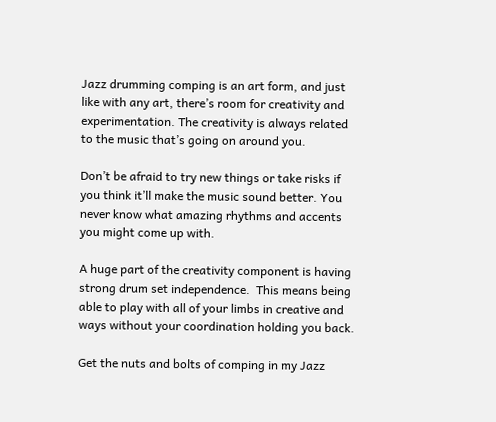Jazz drumming comping is an art form, and just like with any art, there’s room for creativity and experimentation. The creativity is always related to the music that’s going on around you.

Don’t be afraid to try new things or take risks if you think it’ll make the music sound better. You never know what amazing rhythms and accents you might come up with.

A huge part of the creativity component is having strong drum set independence.  This means being able to play with all of your limbs in creative and ways without your coordination holding you back.

Get the nuts and bolts of comping in my Jazz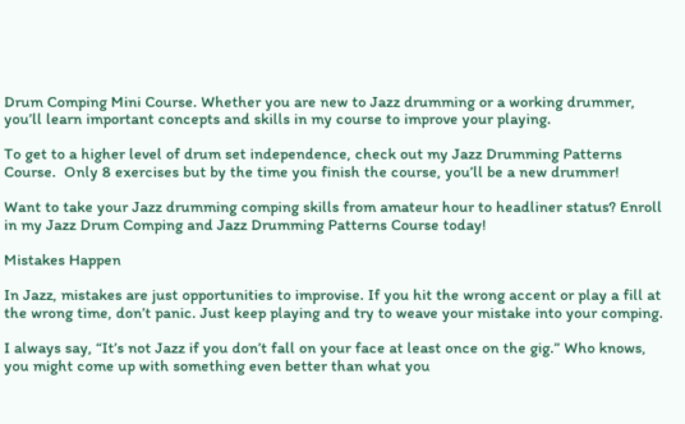Drum Comping Mini Course. Whether you are new to Jazz drumming or a working drummer, you’ll learn important concepts and skills in my course to improve your playing.

To get to a higher level of drum set independence, check out my Jazz Drumming Patterns Course.  Only 8 exercises but by the time you finish the course, you’ll be a new drummer!

Want to take your Jazz drumming comping skills from amateur hour to headliner status? Enroll in my Jazz Drum Comping and Jazz Drumming Patterns Course today!

Mistakes Happen

In Jazz, mistakes are just opportunities to improvise. If you hit the wrong accent or play a fill at the wrong time, don’t panic. Just keep playing and try to weave your mistake into your comping.

I always say, “It’s not Jazz if you don’t fall on your face at least once on the gig.” Who knows, you might come up with something even better than what you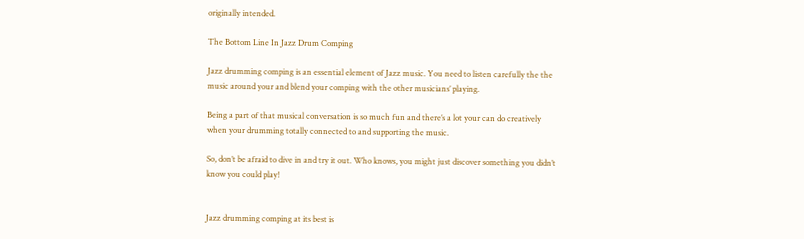originally intended.

The Bottom Line In Jazz Drum Comping

Jazz drumming comping is an essential element of Jazz music. You need to listen carefully the the music around your and blend your comping with the other musicians’ playing.

Being a part of that musical conversation is so much fun and there’s a lot your can do creatively when your drumming totally connected to and supporting the music.

So, don’t be afraid to dive in and try it out. Who knows, you might just discover something you didn’t know you could play!


Jazz drumming comping at its best is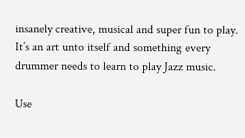insanely creative, musical and super fun to play.  It’s an art unto itself and something every drummer needs to learn to play Jazz music.

Use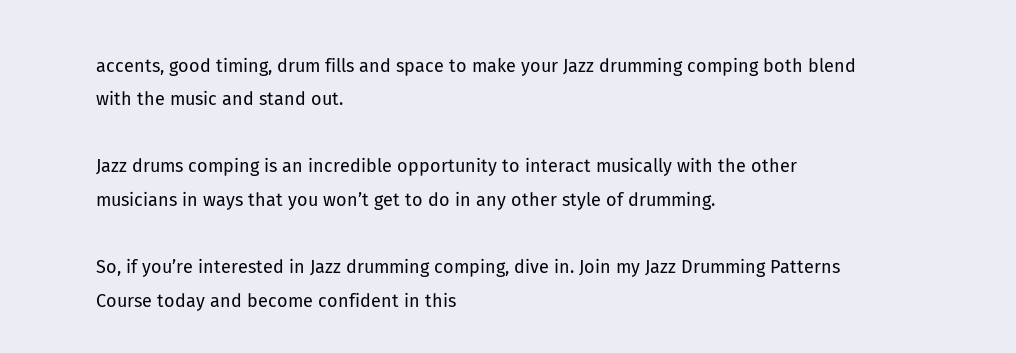accents, good timing, drum fills and space to make your Jazz drumming comping both blend with the music and stand out.

Jazz drums comping is an incredible opportunity to interact musically with the other musicians in ways that you won’t get to do in any other style of drumming.

So, if you’re interested in Jazz drumming comping, dive in. Join my Jazz Drumming Patterns Course today and become confident in this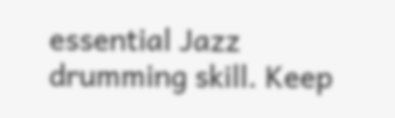essential Jazz drumming skill. Keep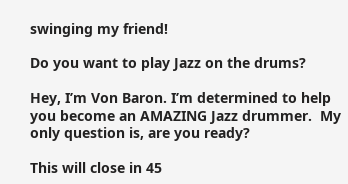swinging my friend!

Do you want to play Jazz on the drums?

Hey, I’m Von Baron. I’m determined to help you become an AMAZING Jazz drummer.  My only question is, are you ready?

This will close in 45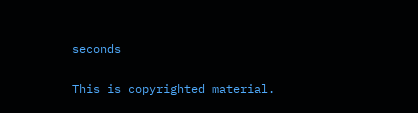seconds

This is copyrighted material.